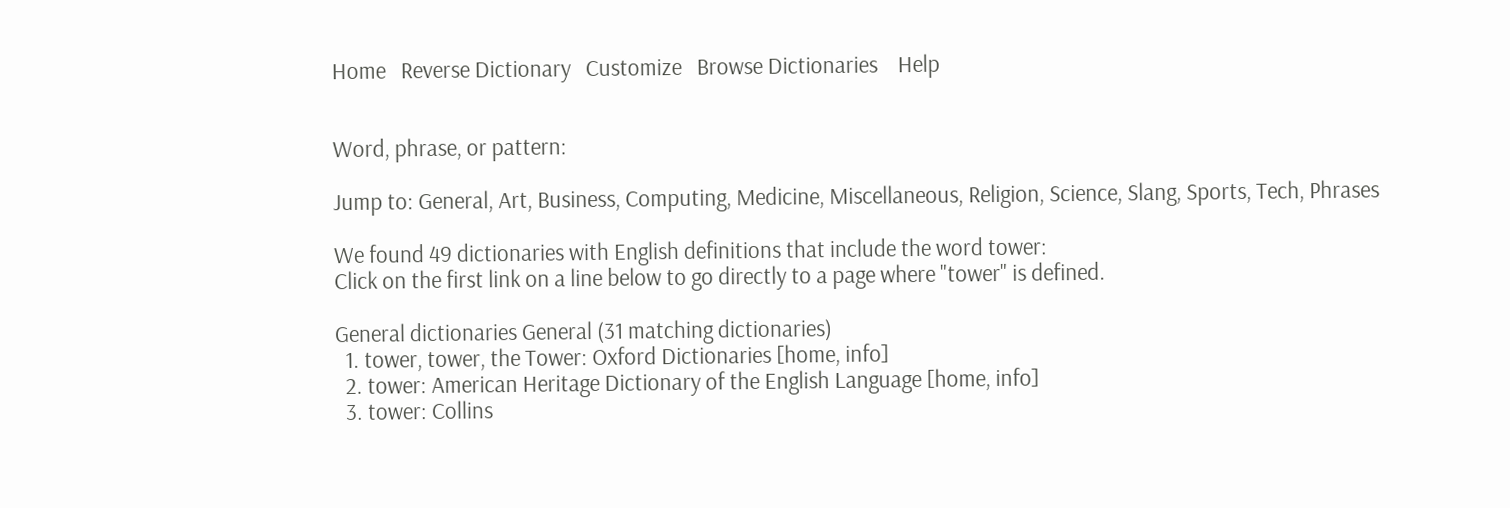Home   Reverse Dictionary   Customize   Browse Dictionaries    Help


Word, phrase, or pattern:

Jump to: General, Art, Business, Computing, Medicine, Miscellaneous, Religion, Science, Slang, Sports, Tech, Phrases

We found 49 dictionaries with English definitions that include the word tower:
Click on the first link on a line below to go directly to a page where "tower" is defined.

General dictionaries General (31 matching dictionaries)
  1. tower, tower, the Tower: Oxford Dictionaries [home, info]
  2. tower: American Heritage Dictionary of the English Language [home, info]
  3. tower: Collins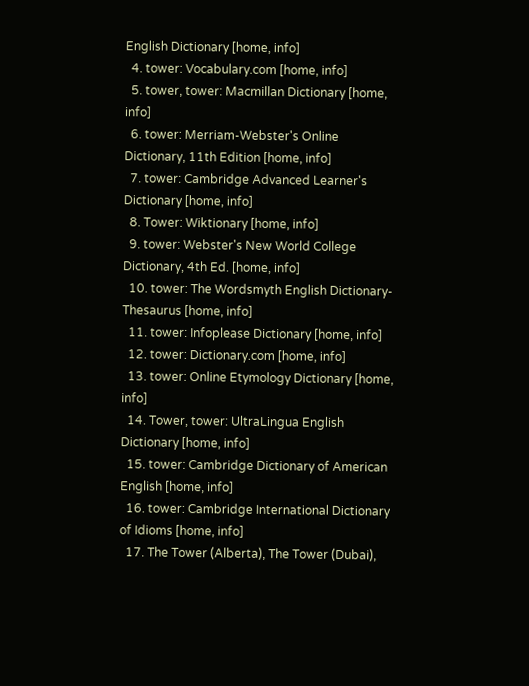English Dictionary [home, info]
  4. tower: Vocabulary.com [home, info]
  5. tower, tower: Macmillan Dictionary [home, info]
  6. tower: Merriam-Webster's Online Dictionary, 11th Edition [home, info]
  7. tower: Cambridge Advanced Learner's Dictionary [home, info]
  8. Tower: Wiktionary [home, info]
  9. tower: Webster's New World College Dictionary, 4th Ed. [home, info]
  10. tower: The Wordsmyth English Dictionary-Thesaurus [home, info]
  11. tower: Infoplease Dictionary [home, info]
  12. tower: Dictionary.com [home, info]
  13. tower: Online Etymology Dictionary [home, info]
  14. Tower, tower: UltraLingua English Dictionary [home, info]
  15. tower: Cambridge Dictionary of American English [home, info]
  16. tower: Cambridge International Dictionary of Idioms [home, info]
  17. The Tower (Alberta), The Tower (Dubai),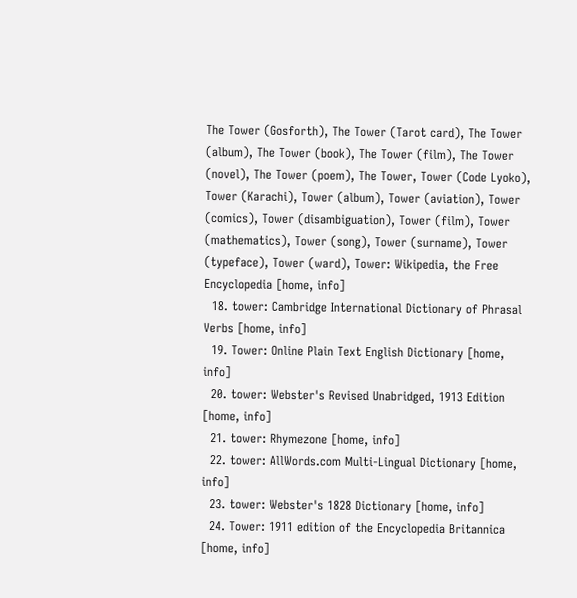The Tower (Gosforth), The Tower (Tarot card), The Tower (album), The Tower (book), The Tower (film), The Tower (novel), The Tower (poem), The Tower, Tower (Code Lyoko), Tower (Karachi), Tower (album), Tower (aviation), Tower (comics), Tower (disambiguation), Tower (film), Tower (mathematics), Tower (song), Tower (surname), Tower (typeface), Tower (ward), Tower: Wikipedia, the Free Encyclopedia [home, info]
  18. tower: Cambridge International Dictionary of Phrasal Verbs [home, info]
  19. Tower: Online Plain Text English Dictionary [home, info]
  20. tower: Webster's Revised Unabridged, 1913 Edition [home, info]
  21. tower: Rhymezone [home, info]
  22. tower: AllWords.com Multi-Lingual Dictionary [home, info]
  23. tower: Webster's 1828 Dictionary [home, info]
  24. Tower: 1911 edition of the Encyclopedia Britannica [home, info]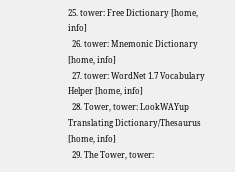25. tower: Free Dictionary [home, info]
  26. tower: Mnemonic Dictionary [home, info]
  27. tower: WordNet 1.7 Vocabulary Helper [home, info]
  28. Tower, tower: LookWAYup Translating Dictionary/Thesaurus [home, info]
  29. The Tower, tower: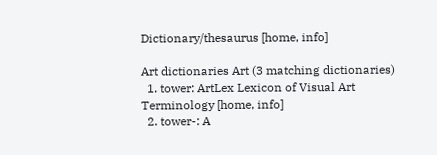Dictionary/thesaurus [home, info]

Art dictionaries Art (3 matching dictionaries)
  1. tower: ArtLex Lexicon of Visual Art Terminology [home, info]
  2. tower-: A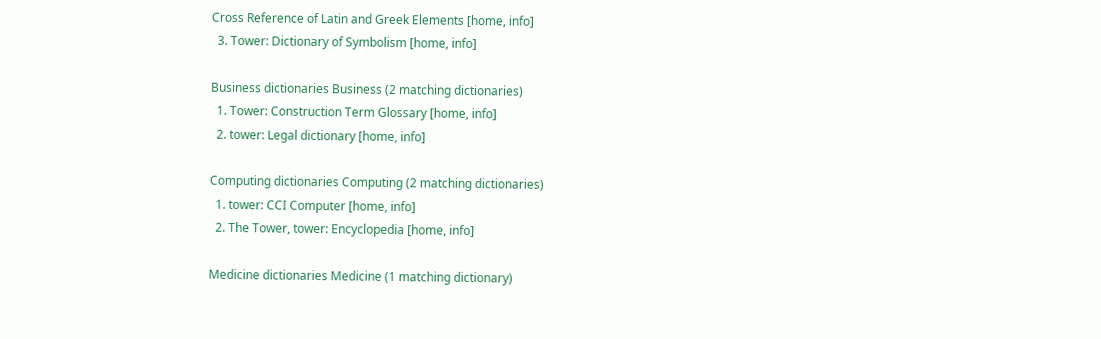Cross Reference of Latin and Greek Elements [home, info]
  3. Tower: Dictionary of Symbolism [home, info]

Business dictionaries Business (2 matching dictionaries)
  1. Tower: Construction Term Glossary [home, info]
  2. tower: Legal dictionary [home, info]

Computing dictionaries Computing (2 matching dictionaries)
  1. tower: CCI Computer [home, info]
  2. The Tower, tower: Encyclopedia [home, info]

Medicine dictionaries Medicine (1 matching dictionary)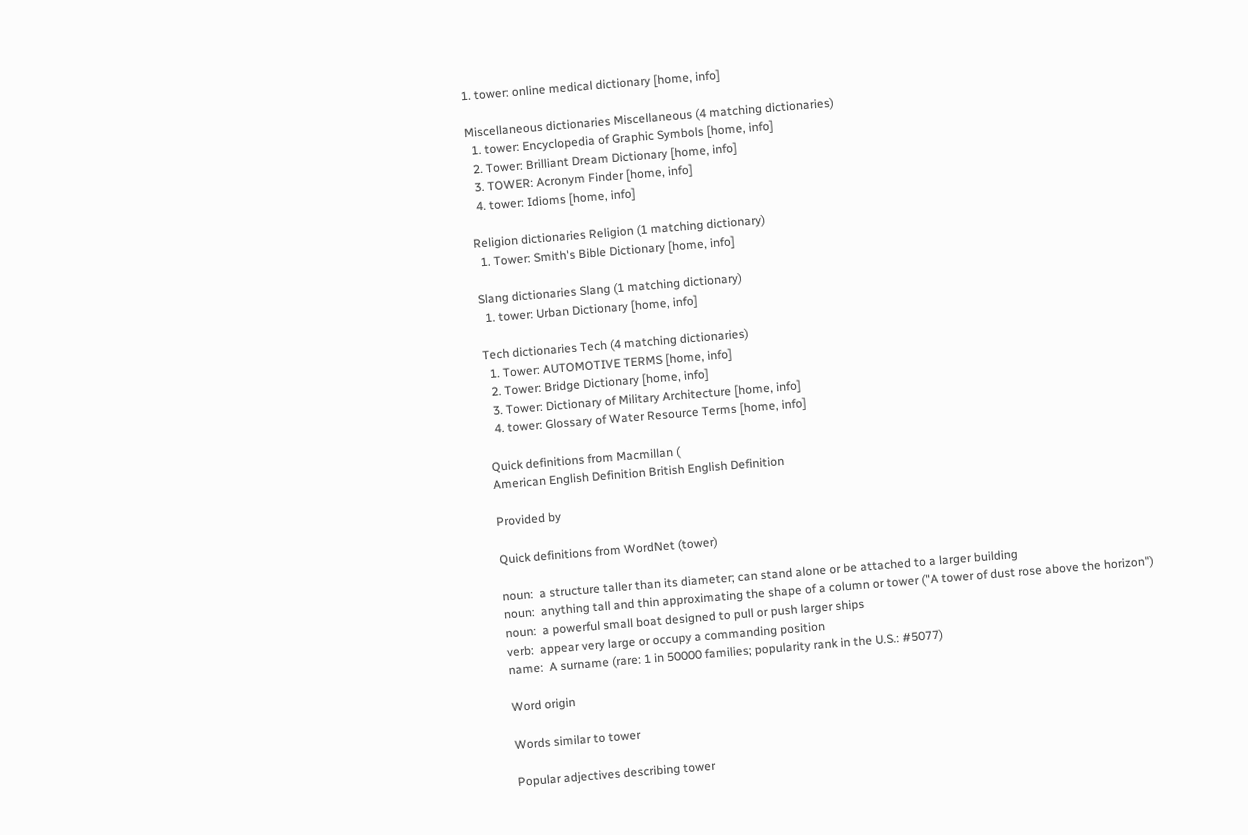1. tower: online medical dictionary [home, info]

Miscellaneous dictionaries Miscellaneous (4 matching dictionaries)
  1. tower: Encyclopedia of Graphic Symbols [home, info]
  2. Tower: Brilliant Dream Dictionary [home, info]
  3. TOWER: Acronym Finder [home, info]
  4. tower: Idioms [home, info]

Religion dictionaries Religion (1 matching dictionary)
  1. Tower: Smith's Bible Dictionary [home, info]

Slang dictionaries Slang (1 matching dictionary)
  1. tower: Urban Dictionary [home, info]

Tech dictionaries Tech (4 matching dictionaries)
  1. Tower: AUTOMOTIVE TERMS [home, info]
  2. Tower: Bridge Dictionary [home, info]
  3. Tower: Dictionary of Military Architecture [home, info]
  4. tower: Glossary of Water Resource Terms [home, info]

Quick definitions from Macmillan (
American English Definition British English Definition

Provided by

Quick definitions from WordNet (tower)

noun:  a structure taller than its diameter; can stand alone or be attached to a larger building
noun:  anything tall and thin approximating the shape of a column or tower ("A tower of dust rose above the horizon")
noun:  a powerful small boat designed to pull or push larger ships
verb:  appear very large or occupy a commanding position
name:  A surname (rare: 1 in 50000 families; popularity rank in the U.S.: #5077)

Word origin

Words similar to tower

Popular adjectives describing tower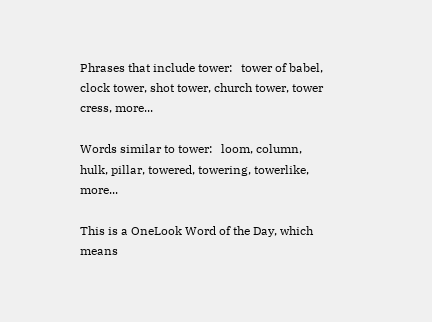Phrases that include tower:   tower of babel, clock tower, shot tower, church tower, tower cress, more...

Words similar to tower:   loom, column, hulk, pillar, towered, towering, towerlike, more...

This is a OneLook Word of the Day, which means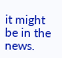it might be in the news.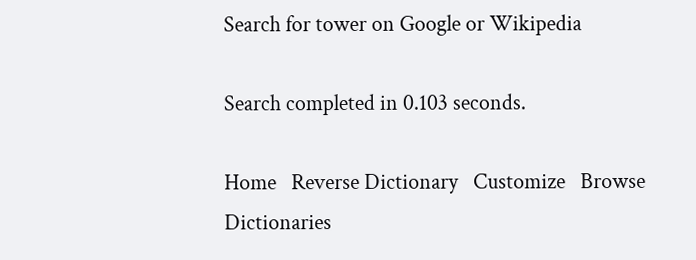Search for tower on Google or Wikipedia

Search completed in 0.103 seconds.

Home   Reverse Dictionary   Customize   Browse Dictionaries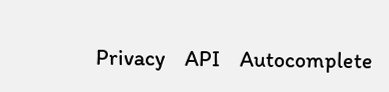Privacy    API    Autocomplete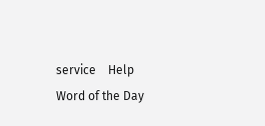service    Help    Word of the Day